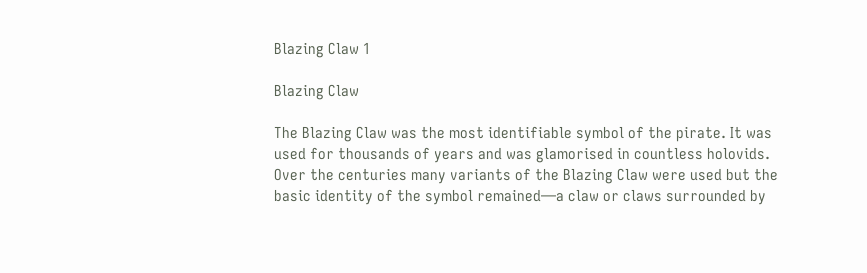Blazing Claw 1

Blazing Claw

The Blazing Claw was the most identifiable symbol of the pirate. It was used for thousands of years and was glamorised in countless holovids. Over the centuries many variants of the Blazing Claw were used but the basic identity of the symbol remained—a claw or claws surrounded by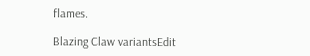flames.

Blazing Claw variantsEdit